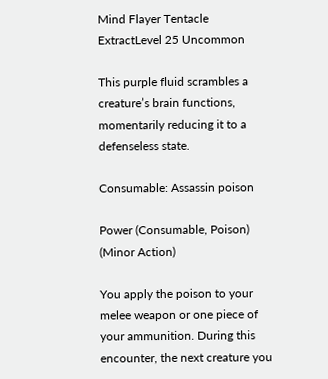Mind Flayer Tentacle ExtractLevel 25 Uncommon

This purple fluid scrambles a creature’s brain functions, momentarily reducing it to a defenseless state.

Consumable: Assassin poison

Power (Consumable, Poison) (Minor Action)

You apply the poison to your melee weapon or one piece of your ammunition. During this encounter, the next creature you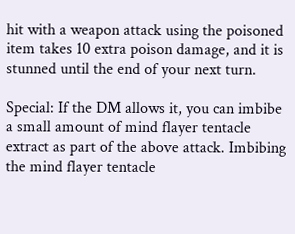hit with a weapon attack using the poisoned item takes 10 extra poison damage, and it is stunned until the end of your next turn.

Special: If the DM allows it, you can imbibe a small amount of mind flayer tentacle extract as part of the above attack. Imbibing the mind flayer tentacle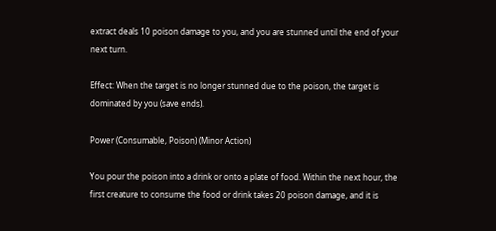extract deals 10 poison damage to you, and you are stunned until the end of your next turn.

Effect: When the target is no longer stunned due to the poison, the target is dominated by you (save ends).

Power (Consumable, Poison) (Minor Action)

You pour the poison into a drink or onto a plate of food. Within the next hour, the first creature to consume the food or drink takes 20 poison damage, and it is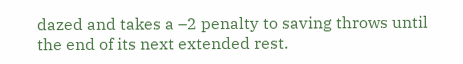dazed and takes a –2 penalty to saving throws until the end of its next extended rest.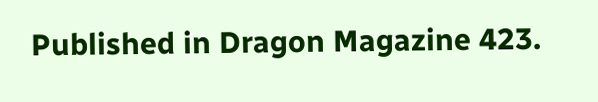Published in Dragon Magazine 423.